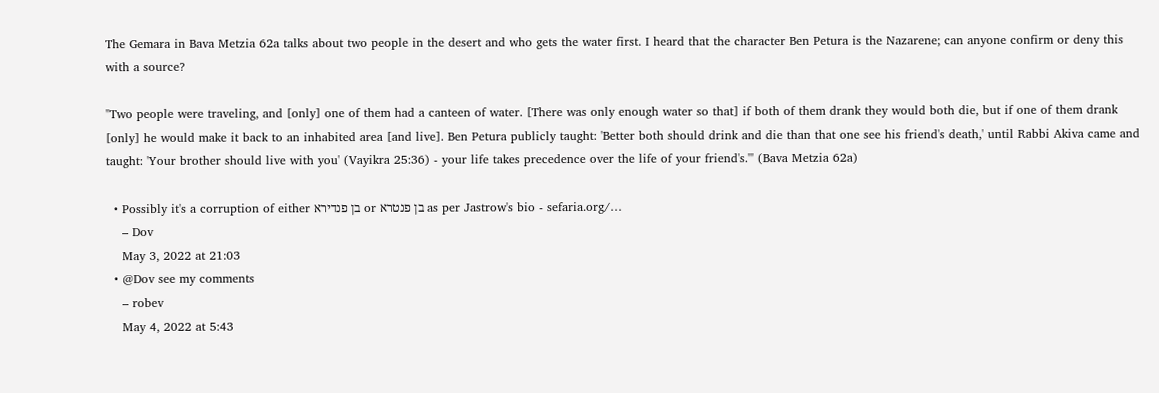The Gemara in Bava Metzia 62a talks about two people in the desert and who gets the water first. I heard that the character Ben Petura is the Nazarene; can anyone confirm or deny this with a source?

"Two people were traveling, and [only] one of them had a canteen of water. [There was only enough water so that] if both of them drank they would both die, but if one of them drank [only] he would make it back to an inhabited area [and live]. Ben Petura publicly taught: 'Better both should drink and die than that one see his friend's death,' until Rabbi Akiva came and taught: 'Your brother should live with you' (Vayikra 25:36) - your life takes precedence over the life of your friend's.'" (Bava Metzia 62a)

  • Possibly it's a corruption of either בן פנדירא or בן פנטרא as per Jastrow's bio - sefaria.org/…
    – Dov
    May 3, 2022 at 21:03
  • @Dov see my comments
    – robev
    May 4, 2022 at 5:43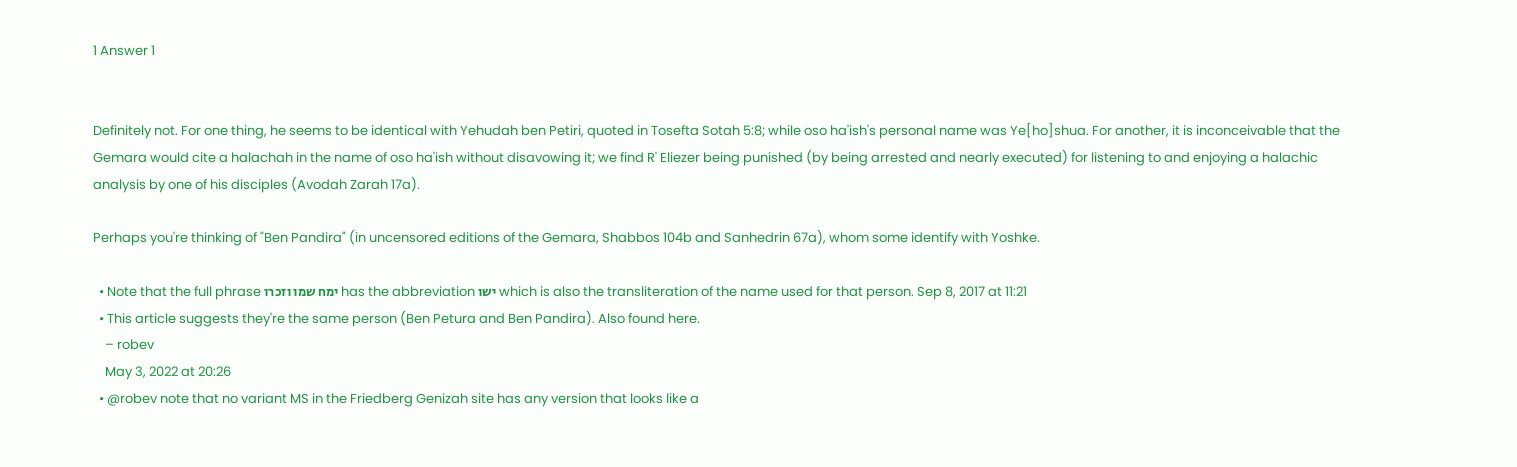1 Answer 1


Definitely not. For one thing, he seems to be identical with Yehudah ben Petiri, quoted in Tosefta Sotah 5:8; while oso ha'ish's personal name was Ye[ho]shua. For another, it is inconceivable that the Gemara would cite a halachah in the name of oso ha'ish without disavowing it; we find R' Eliezer being punished (by being arrested and nearly executed) for listening to and enjoying a halachic analysis by one of his disciples (Avodah Zarah 17a).

Perhaps you're thinking of "Ben Pandira" (in uncensored editions of the Gemara, Shabbos 104b and Sanhedrin 67a), whom some identify with Yoshke.

  • Note that the full phrase ימח שמו וזכרו has the abbreviation ישו which is also the transliteration of the name used for that person. Sep 8, 2017 at 11:21
  • This article suggests they're the same person (Ben Petura and Ben Pandira). Also found here.
    – robev
    May 3, 2022 at 20:26
  • @robev note that no variant MS in the Friedberg Genizah site has any version that looks like a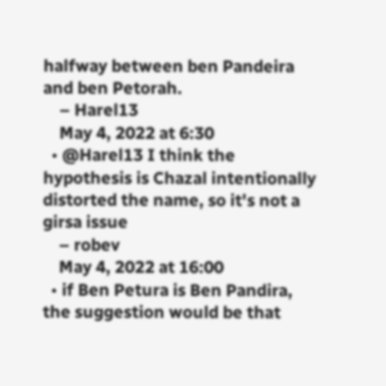halfway between ben Pandeira and ben Petorah.
    – Harel13
    May 4, 2022 at 6:30
  • @Harel13 I think the hypothesis is Chazal intentionally distorted the name, so it's not a girsa issue
    – robev
    May 4, 2022 at 16:00
  • if Ben Petura is Ben Pandira, the suggestion would be that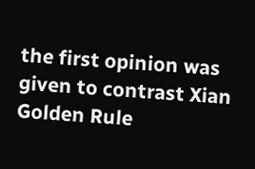the first opinion was given to contrast Xian Golden Rule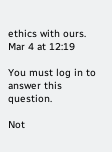ethics with ours. Mar 4 at 12:19

You must log in to answer this question.

Not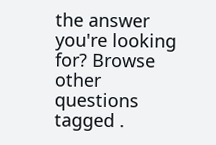the answer you're looking for? Browse other questions tagged .